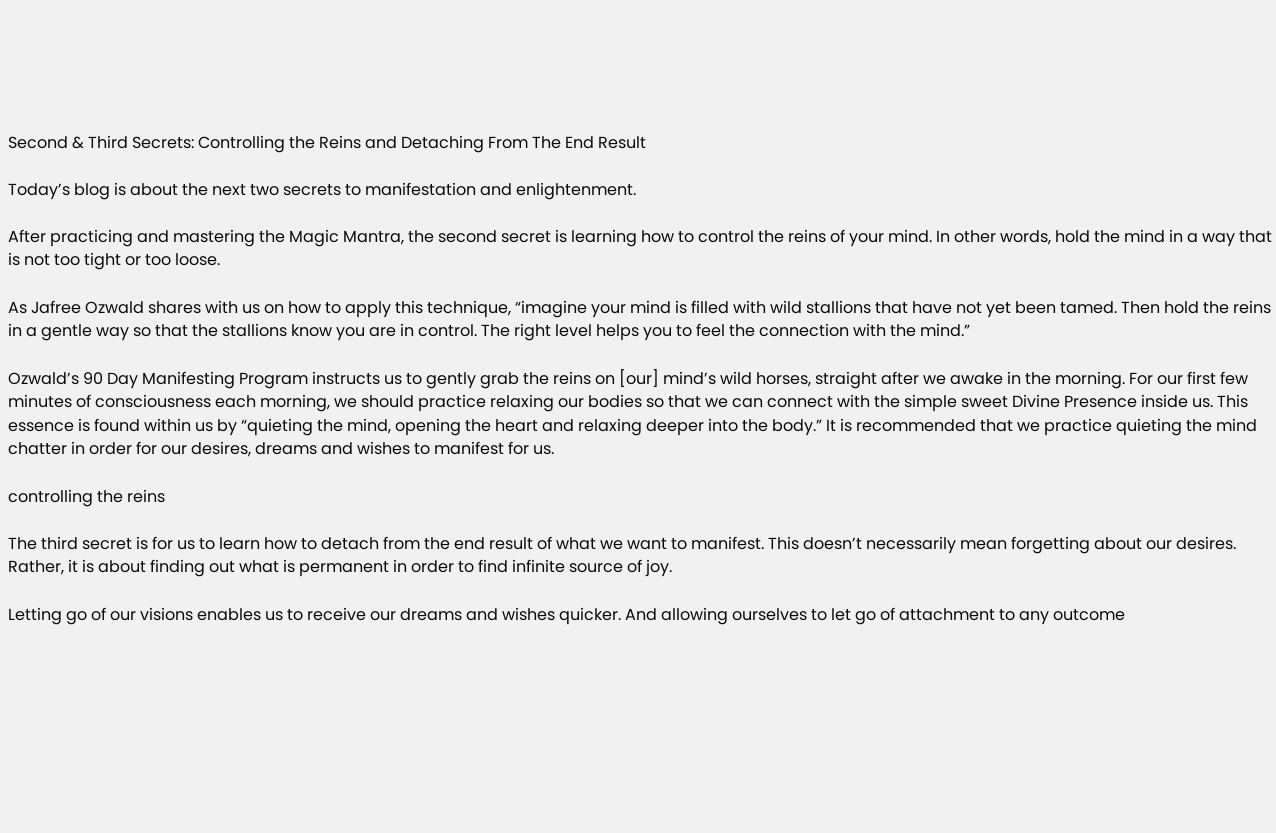Second & Third Secrets: Controlling the Reins and Detaching From The End Result

Today’s blog is about the next two secrets to manifestation and enlightenment.

After practicing and mastering the Magic Mantra, the second secret is learning how to control the reins of your mind. In other words, hold the mind in a way that is not too tight or too loose.

As Jafree Ozwald shares with us on how to apply this technique, “imagine your mind is filled with wild stallions that have not yet been tamed. Then hold the reins in a gentle way so that the stallions know you are in control. The right level helps you to feel the connection with the mind.”

Ozwald’s 90 Day Manifesting Program instructs us to gently grab the reins on [our] mind’s wild horses, straight after we awake in the morning. For our first few minutes of consciousness each morning, we should practice relaxing our bodies so that we can connect with the simple sweet Divine Presence inside us. This essence is found within us by “quieting the mind, opening the heart and relaxing deeper into the body.” It is recommended that we practice quieting the mind chatter in order for our desires, dreams and wishes to manifest for us.

controlling the reins

The third secret is for us to learn how to detach from the end result of what we want to manifest. This doesn’t necessarily mean forgetting about our desires. Rather, it is about finding out what is permanent in order to find infinite source of joy.

Letting go of our visions enables us to receive our dreams and wishes quicker. And allowing ourselves to let go of attachment to any outcome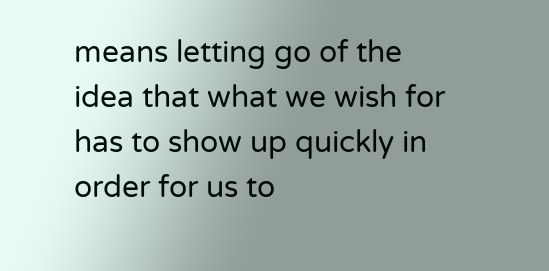means letting go of the idea that what we wish for has to show up quickly in order for us to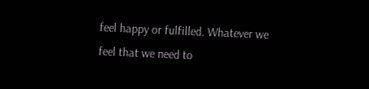feel happy or fulfilled. Whatever we feel that we need to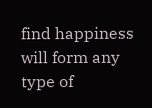find happiness will form any type of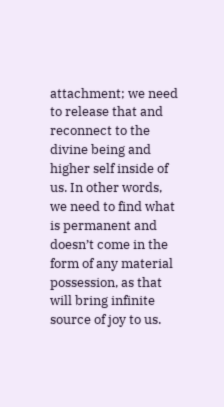attachment; we need to release that and reconnect to the divine being and higher self inside of us. In other words, we need to find what is permanent and doesn’t come in the form of any material possession, as that will bring infinite source of joy to us.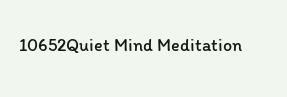10652Quiet Mind Meditation